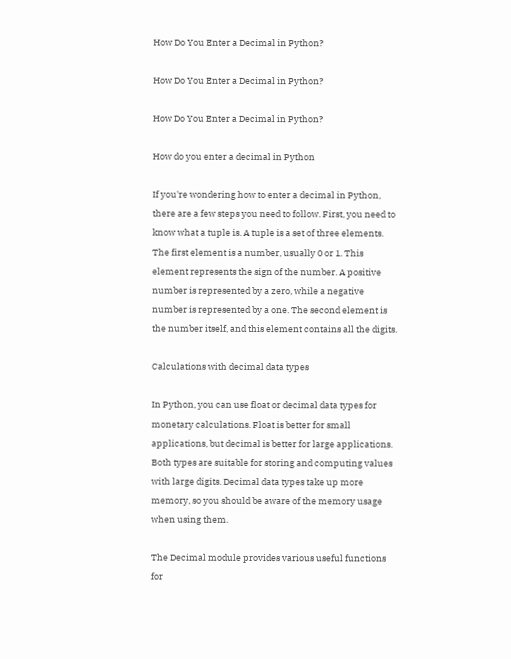How Do You Enter a Decimal in Python?

How Do You Enter a Decimal in Python?

How Do You Enter a Decimal in Python?

How do you enter a decimal in Python

If you're wondering how to enter a decimal in Python, there are a few steps you need to follow. First, you need to know what a tuple is. A tuple is a set of three elements. The first element is a number, usually 0 or 1. This element represents the sign of the number. A positive number is represented by a zero, while a negative number is represented by a one. The second element is the number itself, and this element contains all the digits.

Calculations with decimal data types

In Python, you can use float or decimal data types for monetary calculations. Float is better for small applications, but decimal is better for large applications. Both types are suitable for storing and computing values with large digits. Decimal data types take up more memory, so you should be aware of the memory usage when using them.

The Decimal module provides various useful functions for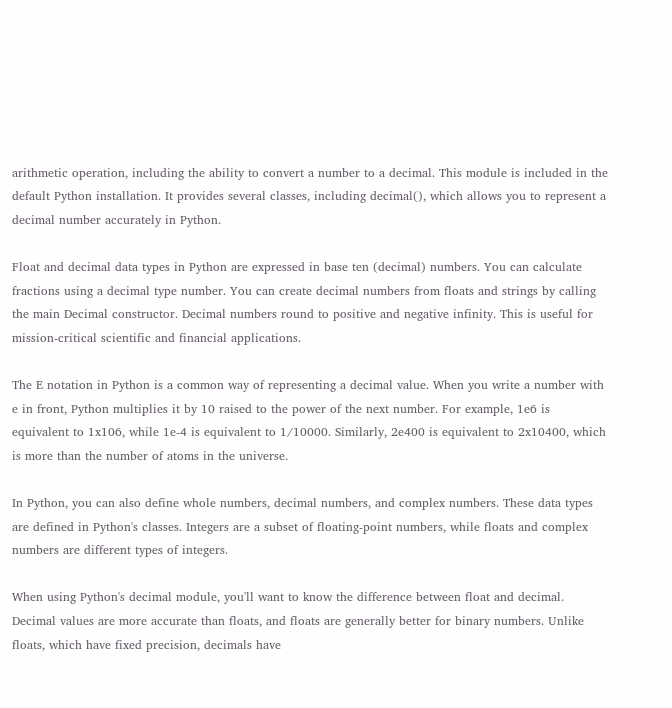arithmetic operation, including the ability to convert a number to a decimal. This module is included in the default Python installation. It provides several classes, including decimal(), which allows you to represent a decimal number accurately in Python.

Float and decimal data types in Python are expressed in base ten (decimal) numbers. You can calculate fractions using a decimal type number. You can create decimal numbers from floats and strings by calling the main Decimal constructor. Decimal numbers round to positive and negative infinity. This is useful for mission-critical scientific and financial applications.

The E notation in Python is a common way of representing a decimal value. When you write a number with e in front, Python multiplies it by 10 raised to the power of the next number. For example, 1e6 is equivalent to 1x106, while 1e-4 is equivalent to 1/10000. Similarly, 2e400 is equivalent to 2x10400, which is more than the number of atoms in the universe.

In Python, you can also define whole numbers, decimal numbers, and complex numbers. These data types are defined in Python's classes. Integers are a subset of floating-point numbers, while floats and complex numbers are different types of integers.

When using Python's decimal module, you'll want to know the difference between float and decimal. Decimal values are more accurate than floats, and floats are generally better for binary numbers. Unlike floats, which have fixed precision, decimals have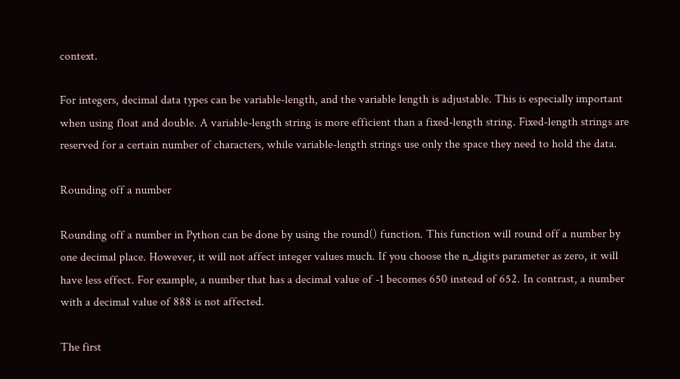context.

For integers, decimal data types can be variable-length, and the variable length is adjustable. This is especially important when using float and double. A variable-length string is more efficient than a fixed-length string. Fixed-length strings are reserved for a certain number of characters, while variable-length strings use only the space they need to hold the data.

Rounding off a number

Rounding off a number in Python can be done by using the round() function. This function will round off a number by one decimal place. However, it will not affect integer values much. If you choose the n_digits parameter as zero, it will have less effect. For example, a number that has a decimal value of -1 becomes 650 instead of 652. In contrast, a number with a decimal value of 888 is not affected.

The first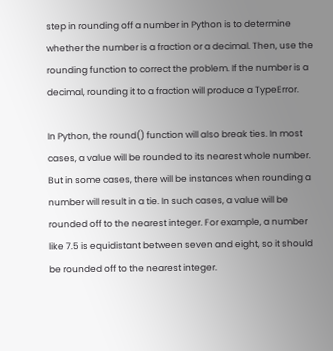step in rounding off a number in Python is to determine whether the number is a fraction or a decimal. Then, use the rounding function to correct the problem. If the number is a decimal, rounding it to a fraction will produce a TypeError.

In Python, the round() function will also break ties. In most cases, a value will be rounded to its nearest whole number. But in some cases, there will be instances when rounding a number will result in a tie. In such cases, a value will be rounded off to the nearest integer. For example, a number like 7.5 is equidistant between seven and eight, so it should be rounded off to the nearest integer.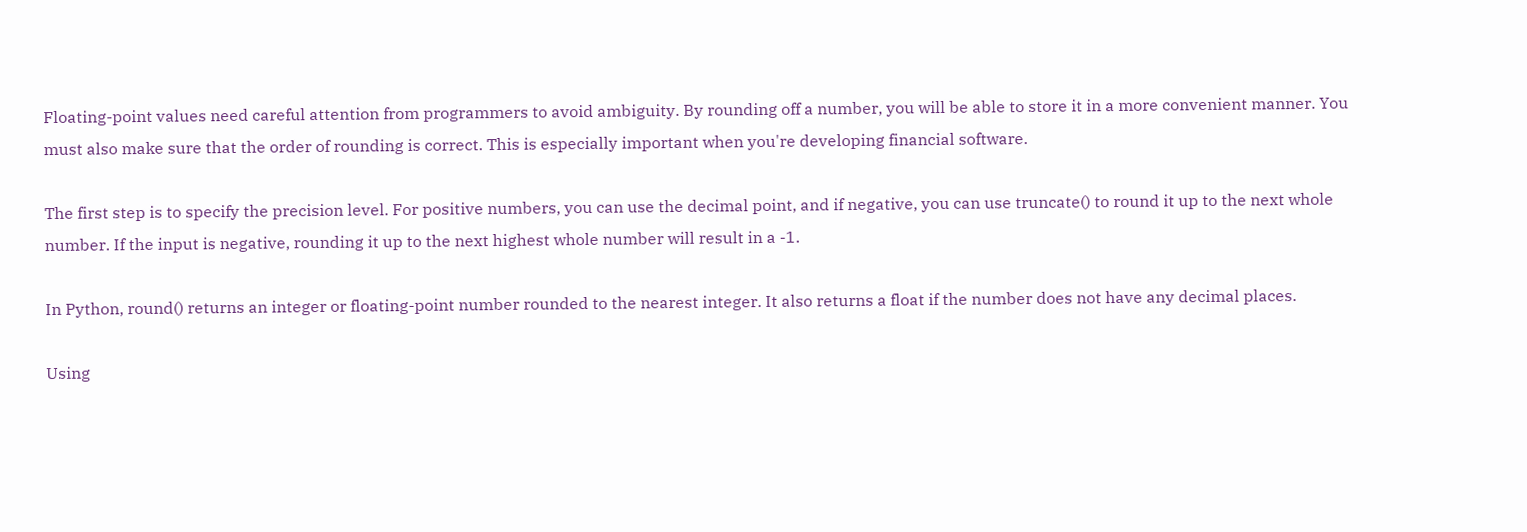Floating-point values need careful attention from programmers to avoid ambiguity. By rounding off a number, you will be able to store it in a more convenient manner. You must also make sure that the order of rounding is correct. This is especially important when you're developing financial software.

The first step is to specify the precision level. For positive numbers, you can use the decimal point, and if negative, you can use truncate() to round it up to the next whole number. If the input is negative, rounding it up to the next highest whole number will result in a -1.

In Python, round() returns an integer or floating-point number rounded to the nearest integer. It also returns a float if the number does not have any decimal places.

Using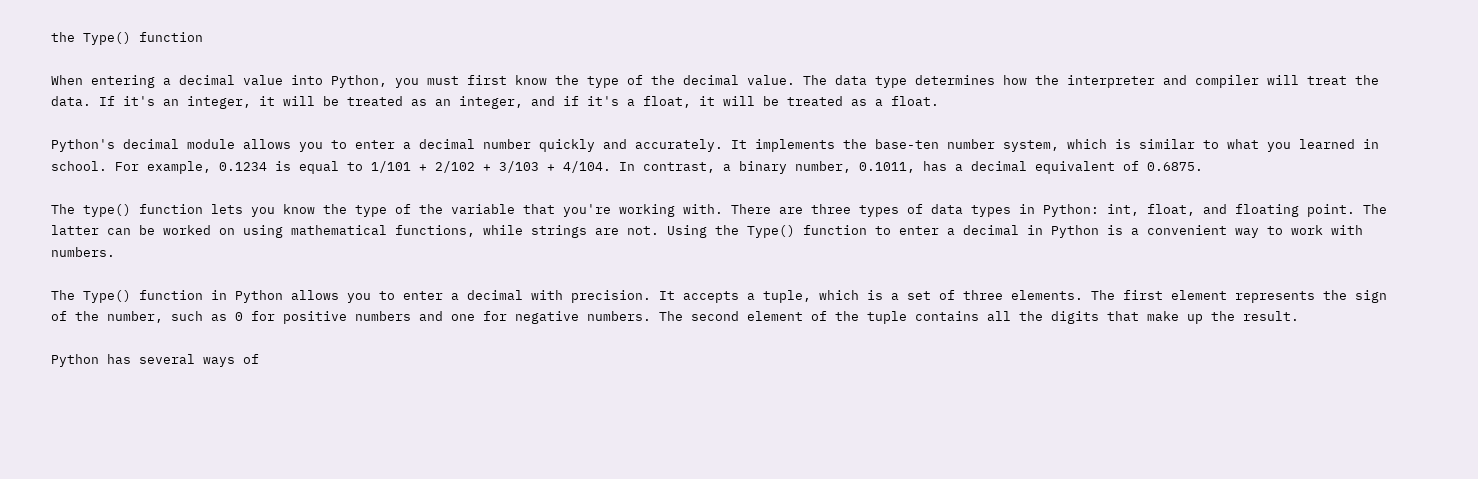the Type() function

When entering a decimal value into Python, you must first know the type of the decimal value. The data type determines how the interpreter and compiler will treat the data. If it's an integer, it will be treated as an integer, and if it's a float, it will be treated as a float.

Python's decimal module allows you to enter a decimal number quickly and accurately. It implements the base-ten number system, which is similar to what you learned in school. For example, 0.1234 is equal to 1/101 + 2/102 + 3/103 + 4/104. In contrast, a binary number, 0.1011, has a decimal equivalent of 0.6875.

The type() function lets you know the type of the variable that you're working with. There are three types of data types in Python: int, float, and floating point. The latter can be worked on using mathematical functions, while strings are not. Using the Type() function to enter a decimal in Python is a convenient way to work with numbers.

The Type() function in Python allows you to enter a decimal with precision. It accepts a tuple, which is a set of three elements. The first element represents the sign of the number, such as 0 for positive numbers and one for negative numbers. The second element of the tuple contains all the digits that make up the result.

Python has several ways of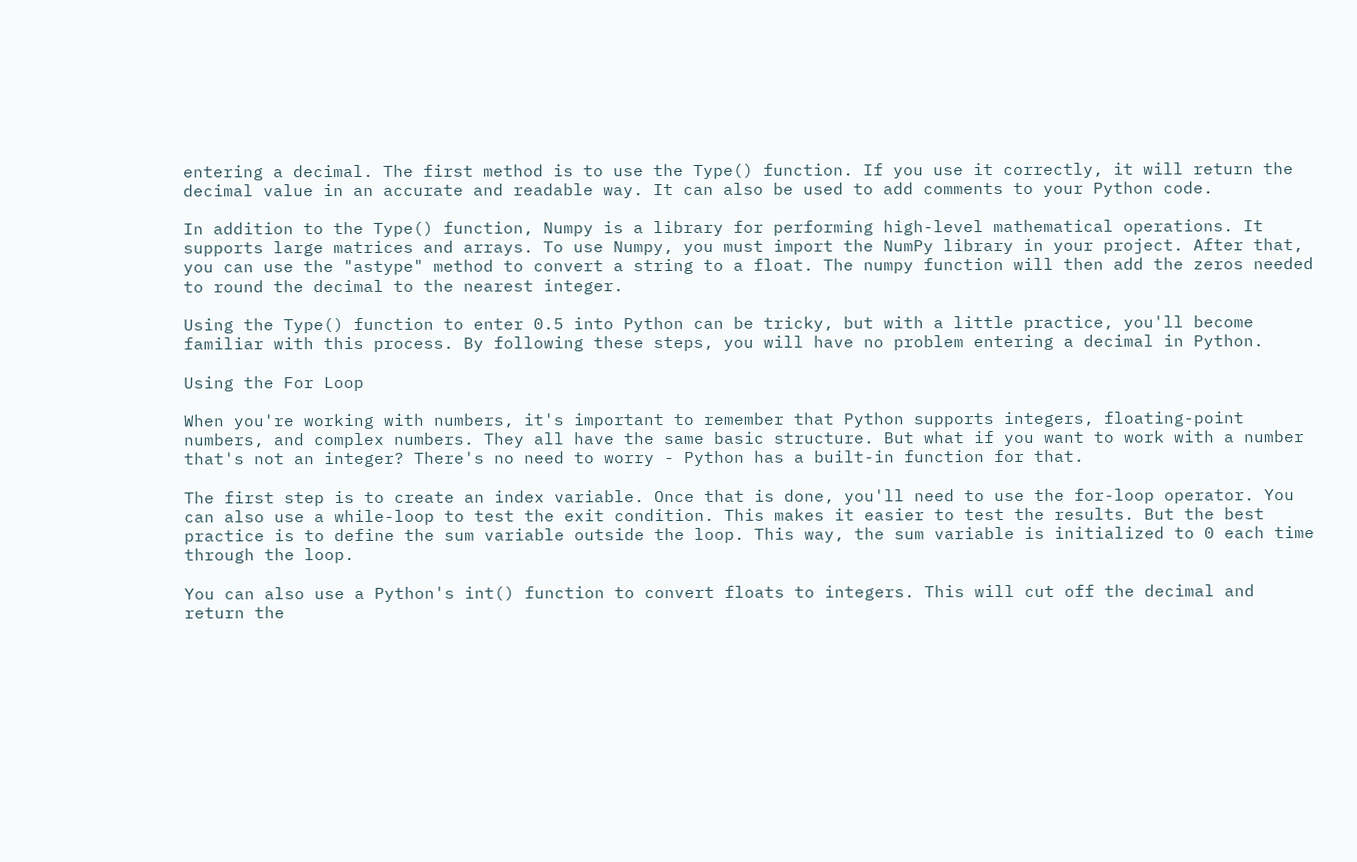entering a decimal. The first method is to use the Type() function. If you use it correctly, it will return the decimal value in an accurate and readable way. It can also be used to add comments to your Python code.

In addition to the Type() function, Numpy is a library for performing high-level mathematical operations. It supports large matrices and arrays. To use Numpy, you must import the NumPy library in your project. After that, you can use the "astype" method to convert a string to a float. The numpy function will then add the zeros needed to round the decimal to the nearest integer.

Using the Type() function to enter 0.5 into Python can be tricky, but with a little practice, you'll become familiar with this process. By following these steps, you will have no problem entering a decimal in Python.

Using the For Loop

When you're working with numbers, it's important to remember that Python supports integers, floating-point numbers, and complex numbers. They all have the same basic structure. But what if you want to work with a number that's not an integer? There's no need to worry - Python has a built-in function for that.

The first step is to create an index variable. Once that is done, you'll need to use the for-loop operator. You can also use a while-loop to test the exit condition. This makes it easier to test the results. But the best practice is to define the sum variable outside the loop. This way, the sum variable is initialized to 0 each time through the loop.

You can also use a Python's int() function to convert floats to integers. This will cut off the decimal and return the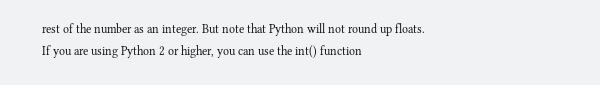rest of the number as an integer. But note that Python will not round up floats. If you are using Python 2 or higher, you can use the int() function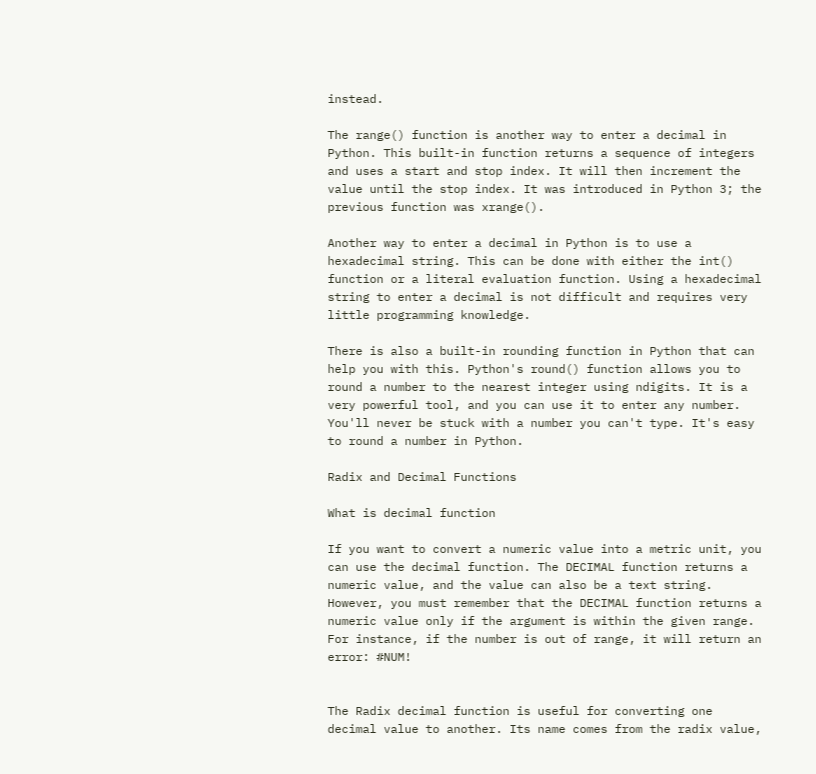instead.

The range() function is another way to enter a decimal in Python. This built-in function returns a sequence of integers and uses a start and stop index. It will then increment the value until the stop index. It was introduced in Python 3; the previous function was xrange().

Another way to enter a decimal in Python is to use a hexadecimal string. This can be done with either the int() function or a literal evaluation function. Using a hexadecimal string to enter a decimal is not difficult and requires very little programming knowledge.

There is also a built-in rounding function in Python that can help you with this. Python's round() function allows you to round a number to the nearest integer using ndigits. It is a very powerful tool, and you can use it to enter any number. You'll never be stuck with a number you can't type. It's easy to round a number in Python.

Radix and Decimal Functions

What is decimal function

If you want to convert a numeric value into a metric unit, you can use the decimal function. The DECIMAL function returns a numeric value, and the value can also be a text string. However, you must remember that the DECIMAL function returns a numeric value only if the argument is within the given range. For instance, if the number is out of range, it will return an error: #NUM!


The Radix decimal function is useful for converting one decimal value to another. Its name comes from the radix value,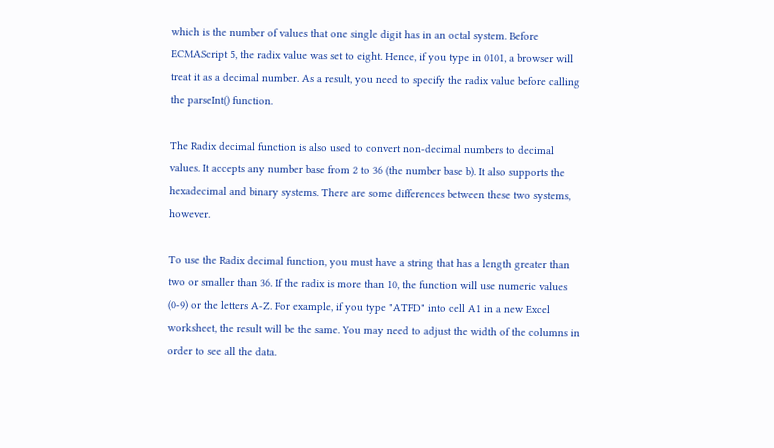which is the number of values that one single digit has in an octal system. Before ECMAScript 5, the radix value was set to eight. Hence, if you type in 0101, a browser will treat it as a decimal number. As a result, you need to specify the radix value before calling the parseInt() function.

The Radix decimal function is also used to convert non-decimal numbers to decimal values. It accepts any number base from 2 to 36 (the number base b). It also supports the hexadecimal and binary systems. There are some differences between these two systems, however.

To use the Radix decimal function, you must have a string that has a length greater than two or smaller than 36. If the radix is more than 10, the function will use numeric values (0-9) or the letters A-Z. For example, if you type "ATFD" into cell A1 in a new Excel worksheet, the result will be the same. You may need to adjust the width of the columns in order to see all the data.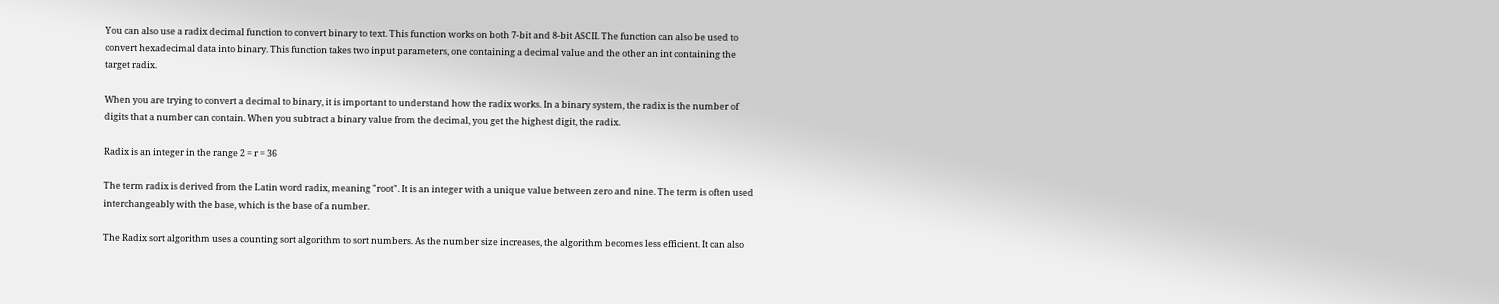You can also use a radix decimal function to convert binary to text. This function works on both 7-bit and 8-bit ASCII. The function can also be used to convert hexadecimal data into binary. This function takes two input parameters, one containing a decimal value and the other an int containing the target radix.

When you are trying to convert a decimal to binary, it is important to understand how the radix works. In a binary system, the radix is the number of digits that a number can contain. When you subtract a binary value from the decimal, you get the highest digit, the radix.

Radix is an integer in the range 2 = r = 36

The term radix is derived from the Latin word radix, meaning "root". It is an integer with a unique value between zero and nine. The term is often used interchangeably with the base, which is the base of a number.

The Radix sort algorithm uses a counting sort algorithm to sort numbers. As the number size increases, the algorithm becomes less efficient. It can also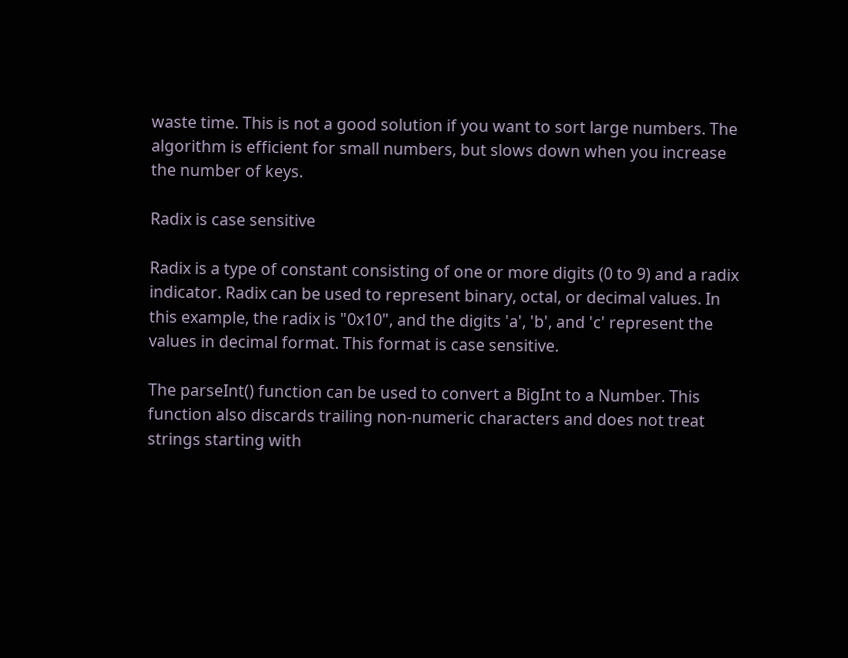waste time. This is not a good solution if you want to sort large numbers. The algorithm is efficient for small numbers, but slows down when you increase the number of keys.

Radix is case sensitive

Radix is a type of constant consisting of one or more digits (0 to 9) and a radix indicator. Radix can be used to represent binary, octal, or decimal values. In this example, the radix is "0x10", and the digits 'a', 'b', and 'c' represent the values in decimal format. This format is case sensitive.

The parseInt() function can be used to convert a BigInt to a Number. This function also discards trailing non-numeric characters and does not treat strings starting with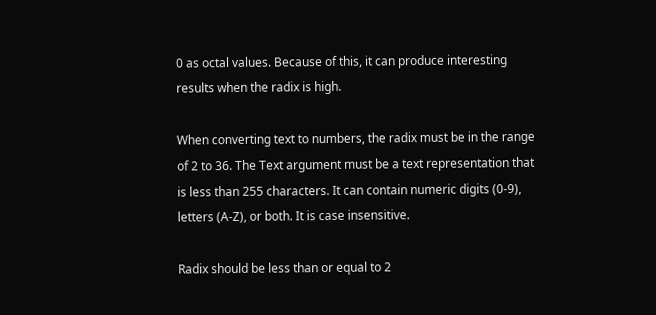0 as octal values. Because of this, it can produce interesting results when the radix is high.

When converting text to numbers, the radix must be in the range of 2 to 36. The Text argument must be a text representation that is less than 255 characters. It can contain numeric digits (0-9), letters (A-Z), or both. It is case insensitive.

Radix should be less than or equal to 2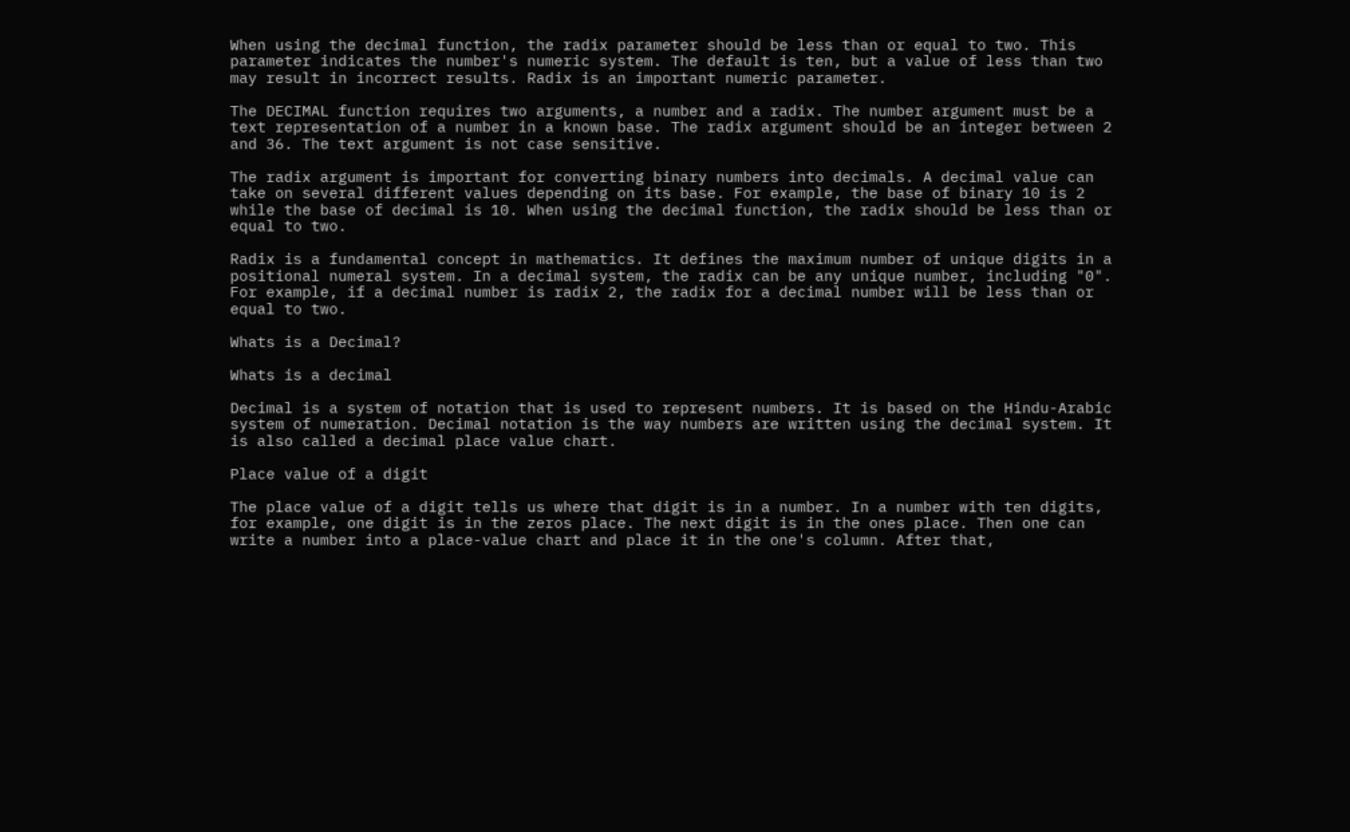When using the decimal function, the radix parameter should be less than or equal to two. This parameter indicates the number's numeric system. The default is ten, but a value of less than two may result in incorrect results. Radix is an important numeric parameter.

The DECIMAL function requires two arguments, a number and a radix. The number argument must be a text representation of a number in a known base. The radix argument should be an integer between 2 and 36. The text argument is not case sensitive.

The radix argument is important for converting binary numbers into decimals. A decimal value can take on several different values depending on its base. For example, the base of binary 10 is 2 while the base of decimal is 10. When using the decimal function, the radix should be less than or equal to two.

Radix is a fundamental concept in mathematics. It defines the maximum number of unique digits in a positional numeral system. In a decimal system, the radix can be any unique number, including "0". For example, if a decimal number is radix 2, the radix for a decimal number will be less than or equal to two.

Whats is a Decimal?

Whats is a decimal

Decimal is a system of notation that is used to represent numbers. It is based on the Hindu-Arabic system of numeration. Decimal notation is the way numbers are written using the decimal system. It is also called a decimal place value chart.

Place value of a digit

The place value of a digit tells us where that digit is in a number. In a number with ten digits, for example, one digit is in the zeros place. The next digit is in the ones place. Then one can write a number into a place-value chart and place it in the one's column. After that,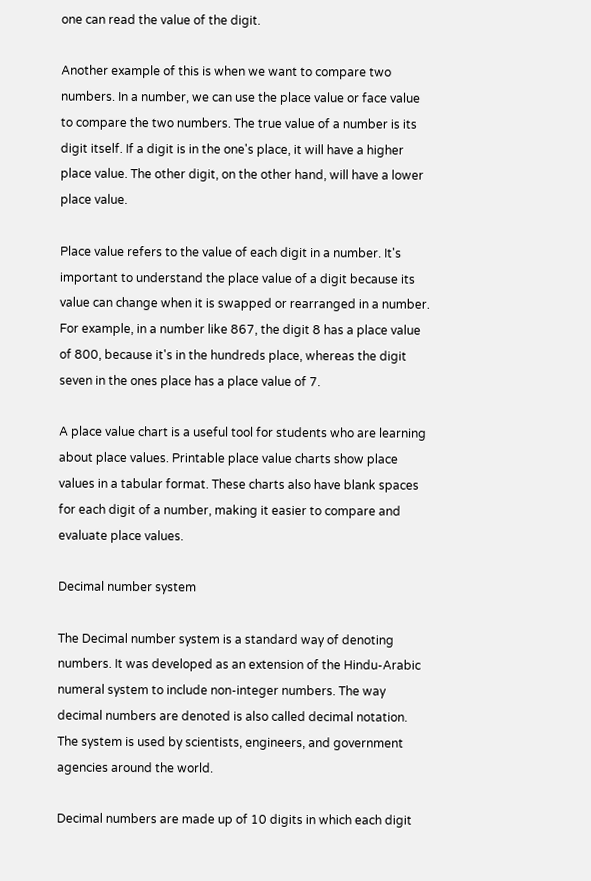one can read the value of the digit.

Another example of this is when we want to compare two numbers. In a number, we can use the place value or face value to compare the two numbers. The true value of a number is its digit itself. If a digit is in the one's place, it will have a higher place value. The other digit, on the other hand, will have a lower place value.

Place value refers to the value of each digit in a number. It's important to understand the place value of a digit because its value can change when it is swapped or rearranged in a number. For example, in a number like 867, the digit 8 has a place value of 800, because it's in the hundreds place, whereas the digit seven in the ones place has a place value of 7.

A place value chart is a useful tool for students who are learning about place values. Printable place value charts show place values in a tabular format. These charts also have blank spaces for each digit of a number, making it easier to compare and evaluate place values.

Decimal number system

The Decimal number system is a standard way of denoting numbers. It was developed as an extension of the Hindu-Arabic numeral system to include non-integer numbers. The way decimal numbers are denoted is also called decimal notation. The system is used by scientists, engineers, and government agencies around the world.

Decimal numbers are made up of 10 digits in which each digit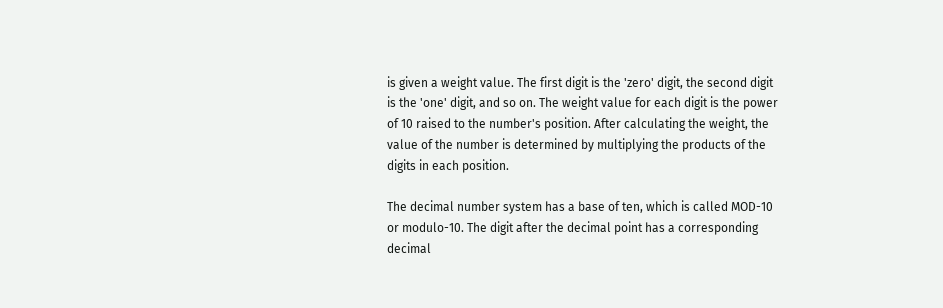is given a weight value. The first digit is the 'zero' digit, the second digit is the 'one' digit, and so on. The weight value for each digit is the power of 10 raised to the number's position. After calculating the weight, the value of the number is determined by multiplying the products of the digits in each position.

The decimal number system has a base of ten, which is called MOD-10 or modulo-10. The digit after the decimal point has a corresponding decimal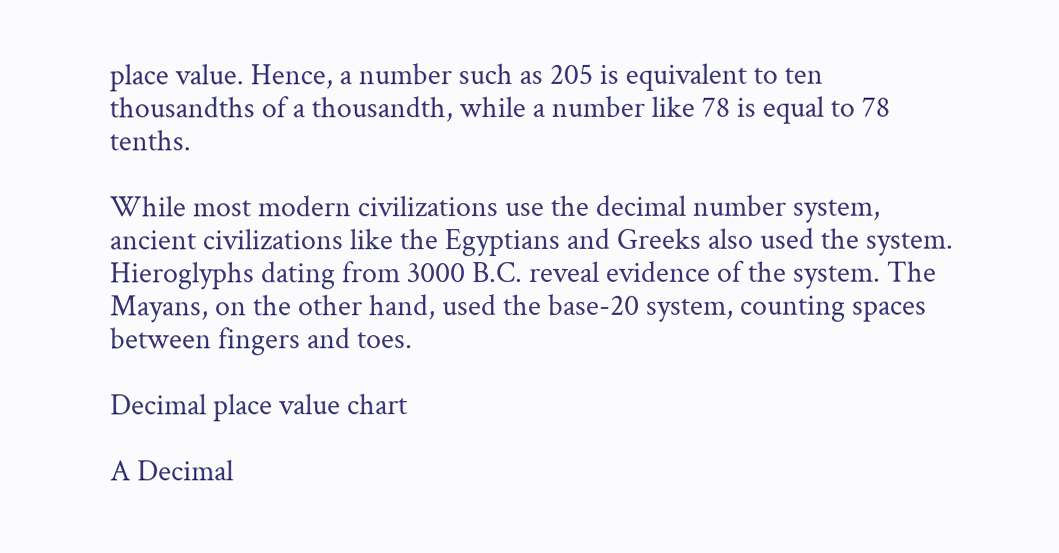place value. Hence, a number such as 205 is equivalent to ten thousandths of a thousandth, while a number like 78 is equal to 78 tenths.

While most modern civilizations use the decimal number system, ancient civilizations like the Egyptians and Greeks also used the system. Hieroglyphs dating from 3000 B.C. reveal evidence of the system. The Mayans, on the other hand, used the base-20 system, counting spaces between fingers and toes.

Decimal place value chart

A Decimal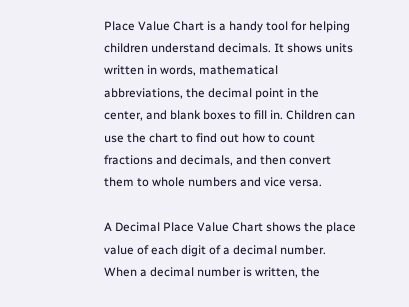Place Value Chart is a handy tool for helping children understand decimals. It shows units written in words, mathematical abbreviations, the decimal point in the center, and blank boxes to fill in. Children can use the chart to find out how to count fractions and decimals, and then convert them to whole numbers and vice versa.

A Decimal Place Value Chart shows the place value of each digit of a decimal number. When a decimal number is written, the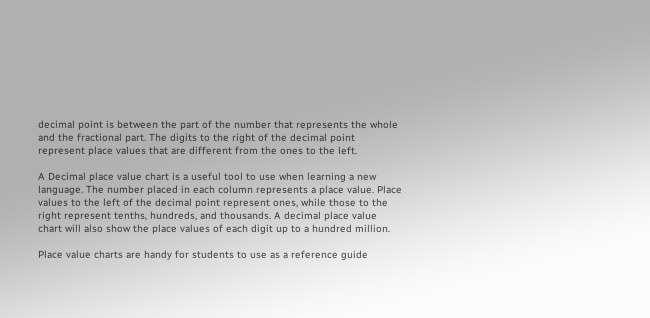decimal point is between the part of the number that represents the whole and the fractional part. The digits to the right of the decimal point represent place values that are different from the ones to the left.

A Decimal place value chart is a useful tool to use when learning a new language. The number placed in each column represents a place value. Place values to the left of the decimal point represent ones, while those to the right represent tenths, hundreds, and thousands. A decimal place value chart will also show the place values of each digit up to a hundred million.

Place value charts are handy for students to use as a reference guide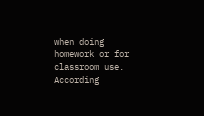when doing homework or for classroom use. According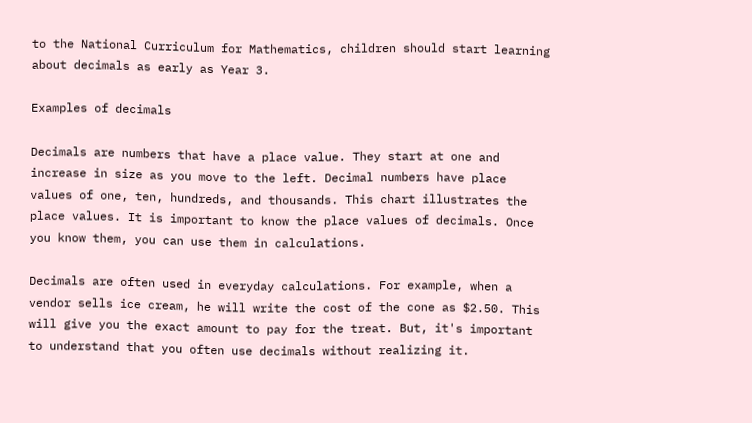to the National Curriculum for Mathematics, children should start learning about decimals as early as Year 3.

Examples of decimals

Decimals are numbers that have a place value. They start at one and increase in size as you move to the left. Decimal numbers have place values of one, ten, hundreds, and thousands. This chart illustrates the place values. It is important to know the place values of decimals. Once you know them, you can use them in calculations.

Decimals are often used in everyday calculations. For example, when a vendor sells ice cream, he will write the cost of the cone as $2.50. This will give you the exact amount to pay for the treat. But, it's important to understand that you often use decimals without realizing it.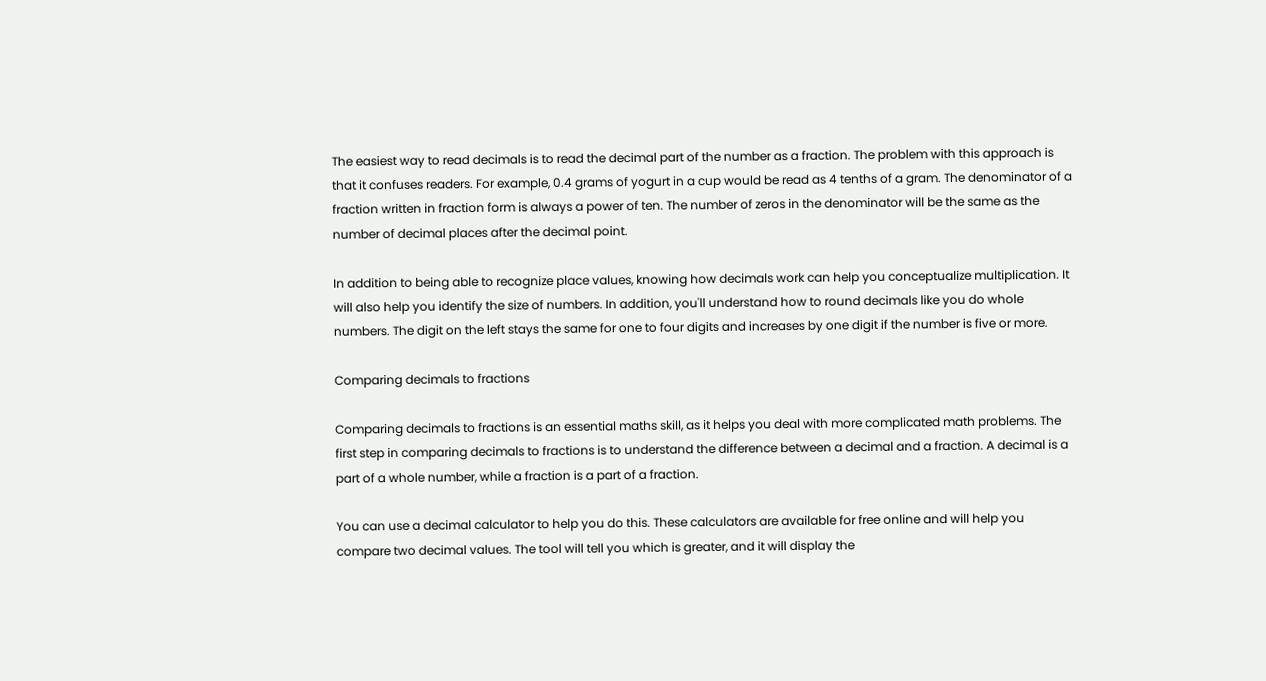The easiest way to read decimals is to read the decimal part of the number as a fraction. The problem with this approach is that it confuses readers. For example, 0.4 grams of yogurt in a cup would be read as 4 tenths of a gram. The denominator of a fraction written in fraction form is always a power of ten. The number of zeros in the denominator will be the same as the number of decimal places after the decimal point.

In addition to being able to recognize place values, knowing how decimals work can help you conceptualize multiplication. It will also help you identify the size of numbers. In addition, you'll understand how to round decimals like you do whole numbers. The digit on the left stays the same for one to four digits and increases by one digit if the number is five or more.

Comparing decimals to fractions

Comparing decimals to fractions is an essential maths skill, as it helps you deal with more complicated math problems. The first step in comparing decimals to fractions is to understand the difference between a decimal and a fraction. A decimal is a part of a whole number, while a fraction is a part of a fraction.

You can use a decimal calculator to help you do this. These calculators are available for free online and will help you compare two decimal values. The tool will tell you which is greater, and it will display the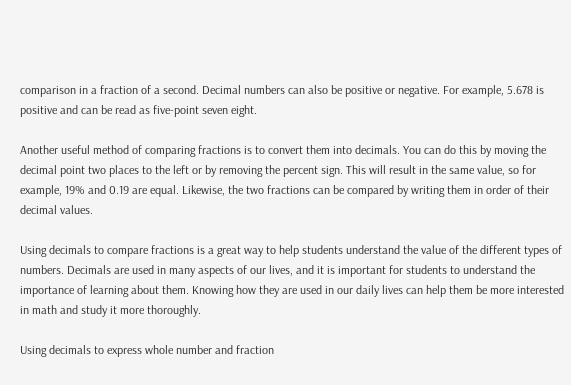comparison in a fraction of a second. Decimal numbers can also be positive or negative. For example, 5.678 is positive and can be read as five-point seven eight.

Another useful method of comparing fractions is to convert them into decimals. You can do this by moving the decimal point two places to the left or by removing the percent sign. This will result in the same value, so for example, 19% and 0.19 are equal. Likewise, the two fractions can be compared by writing them in order of their decimal values.

Using decimals to compare fractions is a great way to help students understand the value of the different types of numbers. Decimals are used in many aspects of our lives, and it is important for students to understand the importance of learning about them. Knowing how they are used in our daily lives can help them be more interested in math and study it more thoroughly.

Using decimals to express whole number and fraction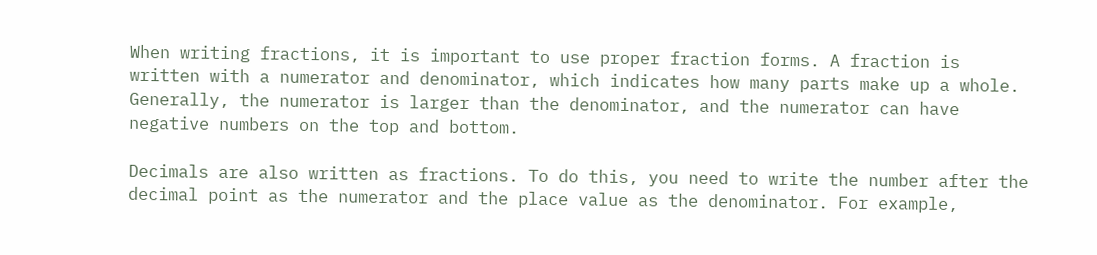When writing fractions, it is important to use proper fraction forms. A fraction is written with a numerator and denominator, which indicates how many parts make up a whole. Generally, the numerator is larger than the denominator, and the numerator can have negative numbers on the top and bottom.

Decimals are also written as fractions. To do this, you need to write the number after the decimal point as the numerator and the place value as the denominator. For example,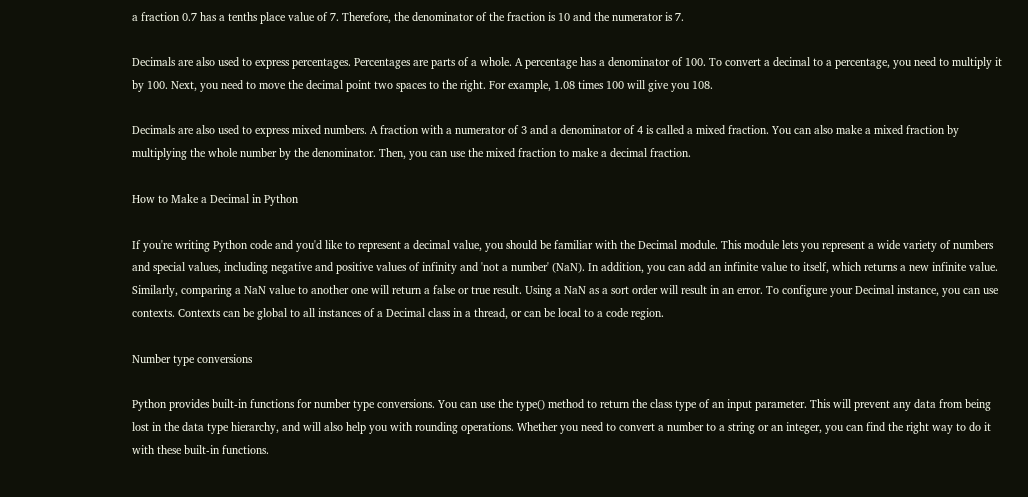a fraction 0.7 has a tenths place value of 7. Therefore, the denominator of the fraction is 10 and the numerator is 7.

Decimals are also used to express percentages. Percentages are parts of a whole. A percentage has a denominator of 100. To convert a decimal to a percentage, you need to multiply it by 100. Next, you need to move the decimal point two spaces to the right. For example, 1.08 times 100 will give you 108.

Decimals are also used to express mixed numbers. A fraction with a numerator of 3 and a denominator of 4 is called a mixed fraction. You can also make a mixed fraction by multiplying the whole number by the denominator. Then, you can use the mixed fraction to make a decimal fraction.

How to Make a Decimal in Python

If you're writing Python code and you'd like to represent a decimal value, you should be familiar with the Decimal module. This module lets you represent a wide variety of numbers and special values, including negative and positive values of infinity and 'not a number' (NaN). In addition, you can add an infinite value to itself, which returns a new infinite value. Similarly, comparing a NaN value to another one will return a false or true result. Using a NaN as a sort order will result in an error. To configure your Decimal instance, you can use contexts. Contexts can be global to all instances of a Decimal class in a thread, or can be local to a code region.

Number type conversions

Python provides built-in functions for number type conversions. You can use the type() method to return the class type of an input parameter. This will prevent any data from being lost in the data type hierarchy, and will also help you with rounding operations. Whether you need to convert a number to a string or an integer, you can find the right way to do it with these built-in functions.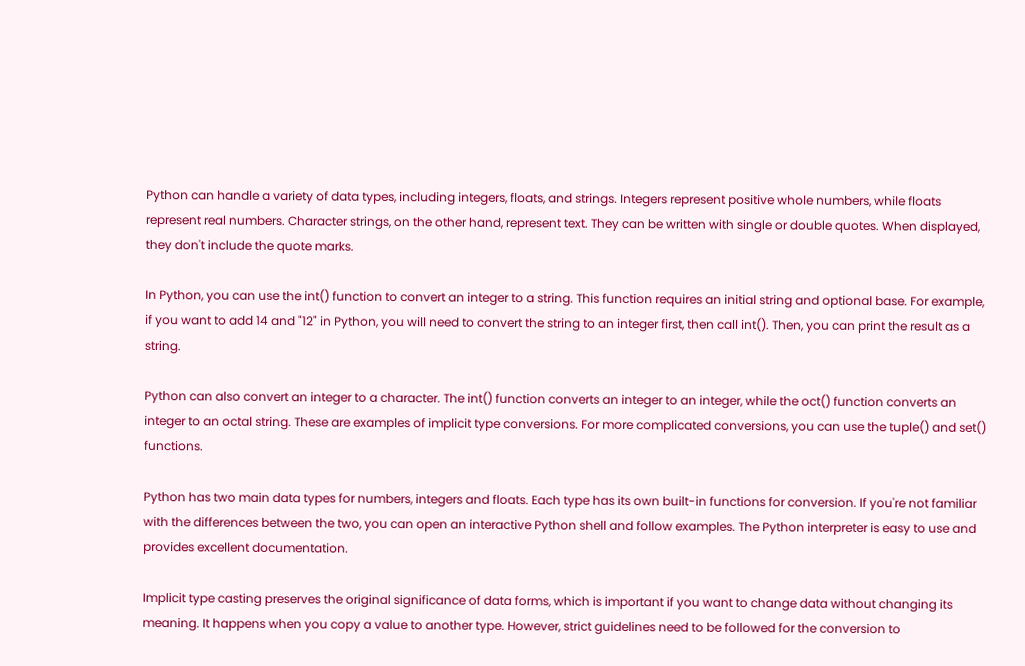Python can handle a variety of data types, including integers, floats, and strings. Integers represent positive whole numbers, while floats represent real numbers. Character strings, on the other hand, represent text. They can be written with single or double quotes. When displayed, they don't include the quote marks.

In Python, you can use the int() function to convert an integer to a string. This function requires an initial string and optional base. For example, if you want to add 14 and "12" in Python, you will need to convert the string to an integer first, then call int(). Then, you can print the result as a string.

Python can also convert an integer to a character. The int() function converts an integer to an integer, while the oct() function converts an integer to an octal string. These are examples of implicit type conversions. For more complicated conversions, you can use the tuple() and set() functions.

Python has two main data types for numbers, integers and floats. Each type has its own built-in functions for conversion. If you're not familiar with the differences between the two, you can open an interactive Python shell and follow examples. The Python interpreter is easy to use and provides excellent documentation.

Implicit type casting preserves the original significance of data forms, which is important if you want to change data without changing its meaning. It happens when you copy a value to another type. However, strict guidelines need to be followed for the conversion to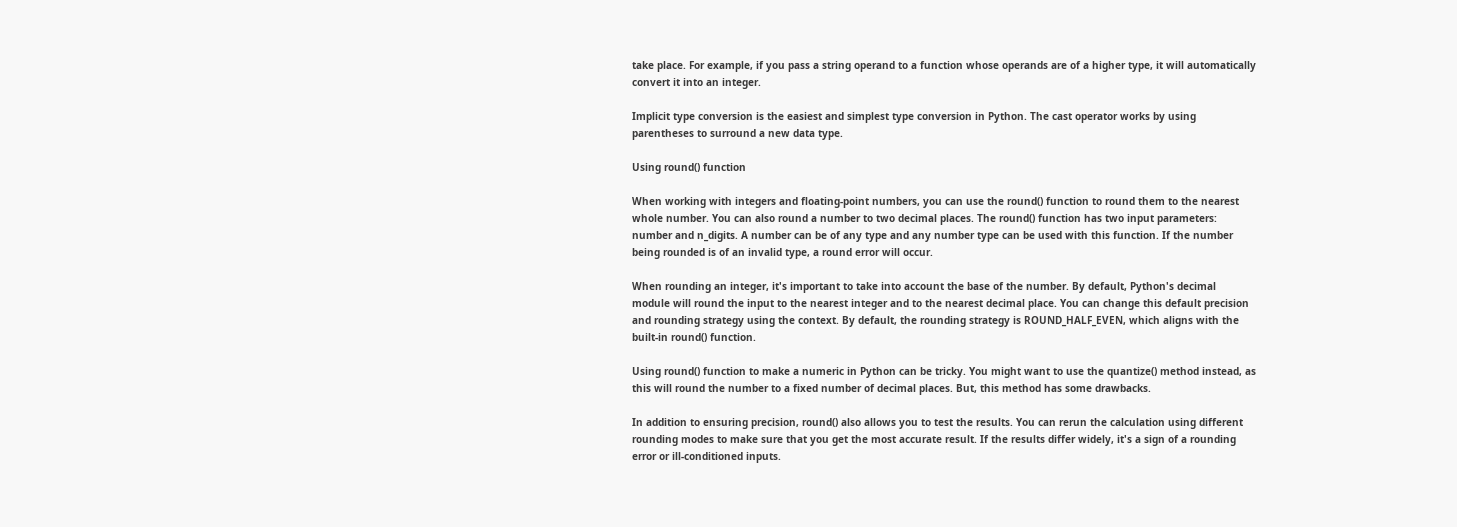take place. For example, if you pass a string operand to a function whose operands are of a higher type, it will automatically convert it into an integer.

Implicit type conversion is the easiest and simplest type conversion in Python. The cast operator works by using parentheses to surround a new data type.

Using round() function

When working with integers and floating-point numbers, you can use the round() function to round them to the nearest whole number. You can also round a number to two decimal places. The round() function has two input parameters: number and n_digits. A number can be of any type and any number type can be used with this function. If the number being rounded is of an invalid type, a round error will occur.

When rounding an integer, it's important to take into account the base of the number. By default, Python's decimal module will round the input to the nearest integer and to the nearest decimal place. You can change this default precision and rounding strategy using the context. By default, the rounding strategy is ROUND_HALF_EVEN, which aligns with the built-in round() function.

Using round() function to make a numeric in Python can be tricky. You might want to use the quantize() method instead, as this will round the number to a fixed number of decimal places. But, this method has some drawbacks.

In addition to ensuring precision, round() also allows you to test the results. You can rerun the calculation using different rounding modes to make sure that you get the most accurate result. If the results differ widely, it's a sign of a rounding error or ill-conditioned inputs.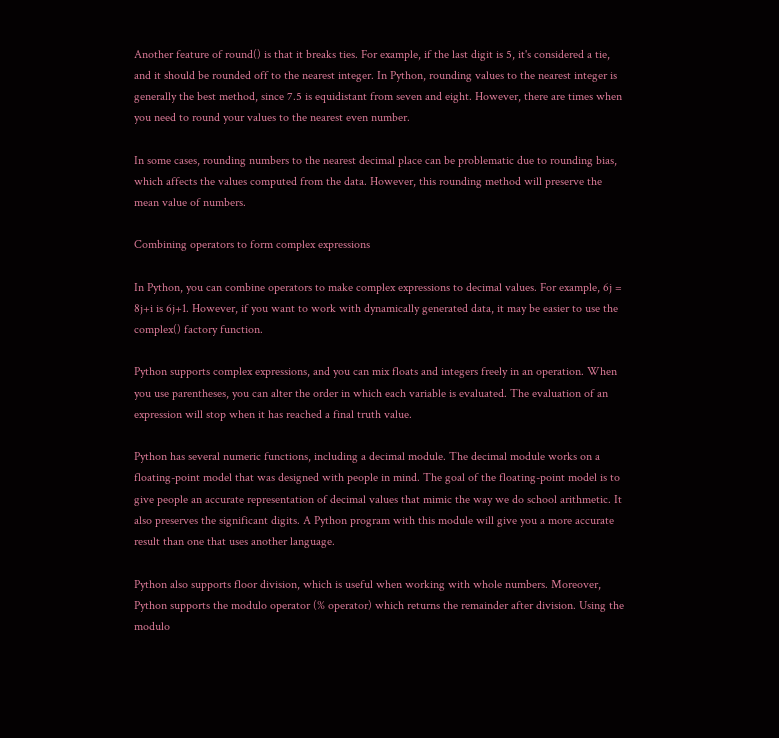Another feature of round() is that it breaks ties. For example, if the last digit is 5, it's considered a tie, and it should be rounded off to the nearest integer. In Python, rounding values to the nearest integer is generally the best method, since 7.5 is equidistant from seven and eight. However, there are times when you need to round your values to the nearest even number.

In some cases, rounding numbers to the nearest decimal place can be problematic due to rounding bias, which affects the values computed from the data. However, this rounding method will preserve the mean value of numbers.

Combining operators to form complex expressions

In Python, you can combine operators to make complex expressions to decimal values. For example, 6j = 8j+i is 6j+1. However, if you want to work with dynamically generated data, it may be easier to use the complex() factory function.

Python supports complex expressions, and you can mix floats and integers freely in an operation. When you use parentheses, you can alter the order in which each variable is evaluated. The evaluation of an expression will stop when it has reached a final truth value.

Python has several numeric functions, including a decimal module. The decimal module works on a floating-point model that was designed with people in mind. The goal of the floating-point model is to give people an accurate representation of decimal values that mimic the way we do school arithmetic. It also preserves the significant digits. A Python program with this module will give you a more accurate result than one that uses another language.

Python also supports floor division, which is useful when working with whole numbers. Moreover, Python supports the modulo operator (% operator) which returns the remainder after division. Using the modulo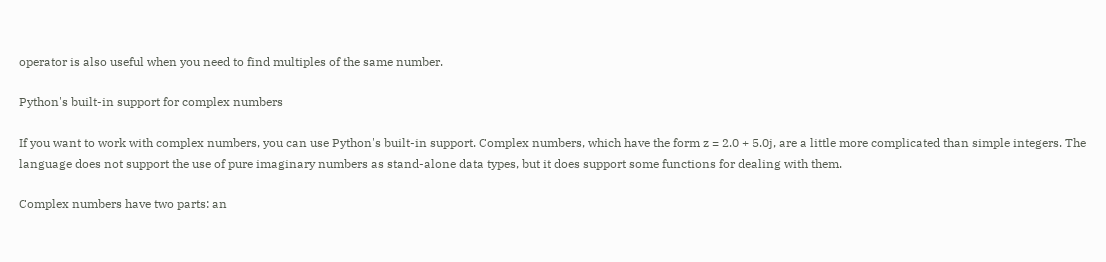operator is also useful when you need to find multiples of the same number.

Python's built-in support for complex numbers

If you want to work with complex numbers, you can use Python's built-in support. Complex numbers, which have the form z = 2.0 + 5.0j, are a little more complicated than simple integers. The language does not support the use of pure imaginary numbers as stand-alone data types, but it does support some functions for dealing with them.

Complex numbers have two parts: an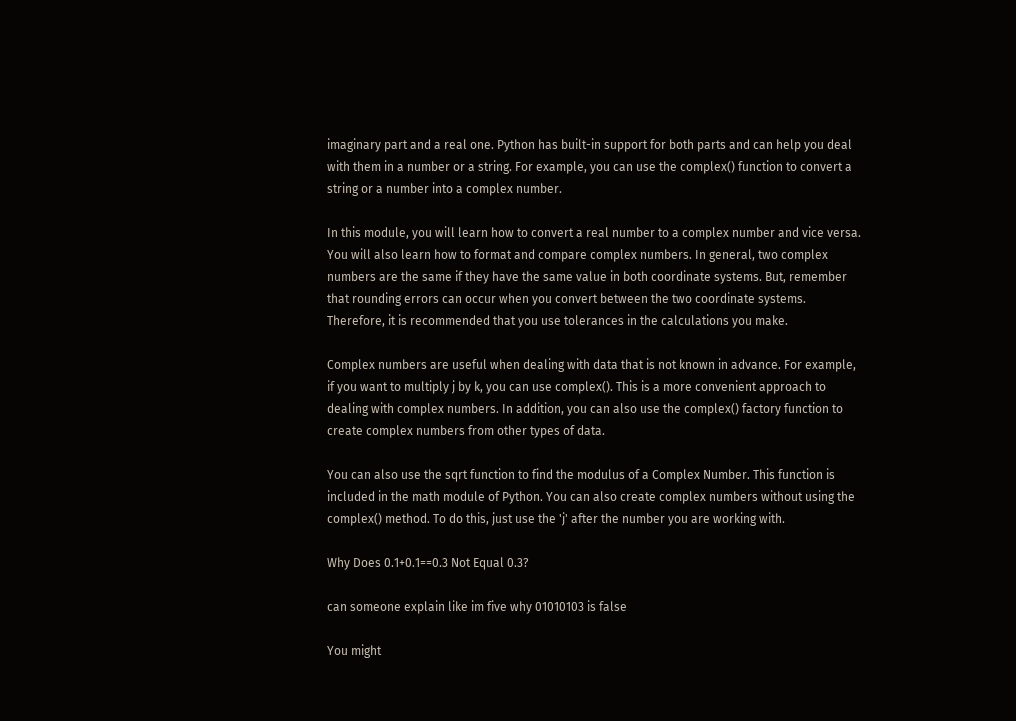imaginary part and a real one. Python has built-in support for both parts and can help you deal with them in a number or a string. For example, you can use the complex() function to convert a string or a number into a complex number.

In this module, you will learn how to convert a real number to a complex number and vice versa. You will also learn how to format and compare complex numbers. In general, two complex numbers are the same if they have the same value in both coordinate systems. But, remember that rounding errors can occur when you convert between the two coordinate systems. Therefore, it is recommended that you use tolerances in the calculations you make.

Complex numbers are useful when dealing with data that is not known in advance. For example, if you want to multiply j by k, you can use complex(). This is a more convenient approach to dealing with complex numbers. In addition, you can also use the complex() factory function to create complex numbers from other types of data.

You can also use the sqrt function to find the modulus of a Complex Number. This function is included in the math module of Python. You can also create complex numbers without using the complex() method. To do this, just use the 'j' after the number you are working with.

Why Does 0.1+0.1==0.3 Not Equal 0.3?

can someone explain like im five why 01010103 is false

You might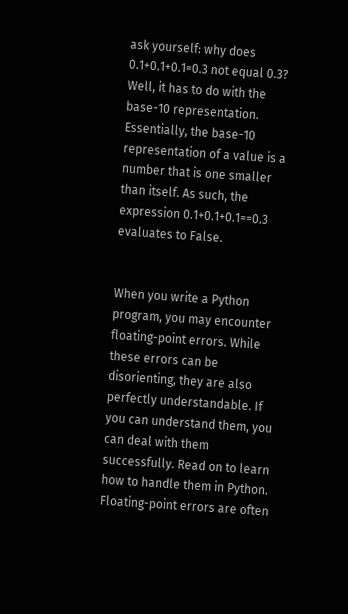ask yourself: why does 0.1+0.1+0.1=0.3 not equal 0.3? Well, it has to do with the base-10 representation. Essentially, the base-10 representation of a value is a number that is one smaller than itself. As such, the expression 0.1+0.1+0.1==0.3 evaluates to False.


When you write a Python program, you may encounter floating-point errors. While these errors can be disorienting, they are also perfectly understandable. If you can understand them, you can deal with them successfully. Read on to learn how to handle them in Python. Floating-point errors are often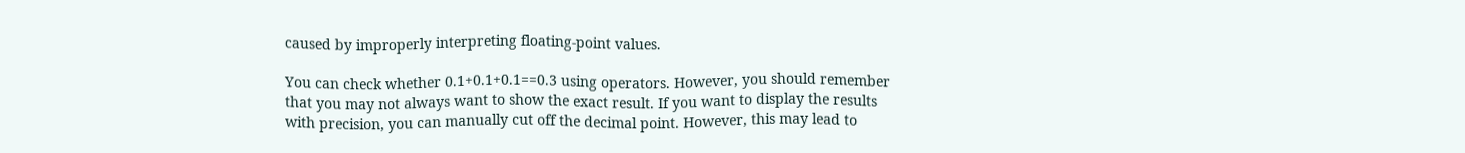caused by improperly interpreting floating-point values.

You can check whether 0.1+0.1+0.1==0.3 using operators. However, you should remember that you may not always want to show the exact result. If you want to display the results with precision, you can manually cut off the decimal point. However, this may lead to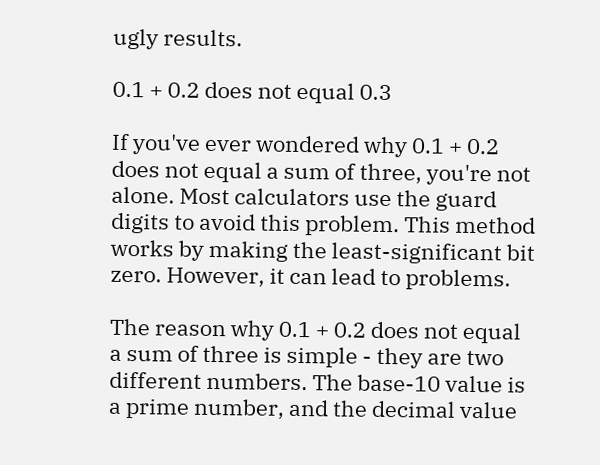ugly results.

0.1 + 0.2 does not equal 0.3

If you've ever wondered why 0.1 + 0.2 does not equal a sum of three, you're not alone. Most calculators use the guard digits to avoid this problem. This method works by making the least-significant bit zero. However, it can lead to problems.

The reason why 0.1 + 0.2 does not equal a sum of three is simple - they are two different numbers. The base-10 value is a prime number, and the decimal value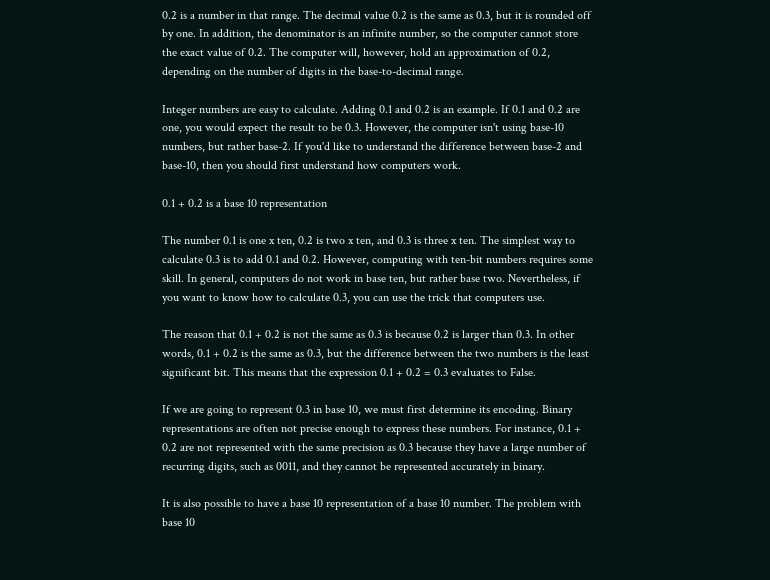0.2 is a number in that range. The decimal value 0.2 is the same as 0.3, but it is rounded off by one. In addition, the denominator is an infinite number, so the computer cannot store the exact value of 0.2. The computer will, however, hold an approximation of 0.2, depending on the number of digits in the base-to-decimal range.

Integer numbers are easy to calculate. Adding 0.1 and 0.2 is an example. If 0.1 and 0.2 are one, you would expect the result to be 0.3. However, the computer isn't using base-10 numbers, but rather base-2. If you'd like to understand the difference between base-2 and base-10, then you should first understand how computers work.

0.1 + 0.2 is a base 10 representation

The number 0.1 is one x ten, 0.2 is two x ten, and 0.3 is three x ten. The simplest way to calculate 0.3 is to add 0.1 and 0.2. However, computing with ten-bit numbers requires some skill. In general, computers do not work in base ten, but rather base two. Nevertheless, if you want to know how to calculate 0.3, you can use the trick that computers use.

The reason that 0.1 + 0.2 is not the same as 0.3 is because 0.2 is larger than 0.3. In other words, 0.1 + 0.2 is the same as 0.3, but the difference between the two numbers is the least significant bit. This means that the expression 0.1 + 0.2 = 0.3 evaluates to False.

If we are going to represent 0.3 in base 10, we must first determine its encoding. Binary representations are often not precise enough to express these numbers. For instance, 0.1 + 0.2 are not represented with the same precision as 0.3 because they have a large number of recurring digits, such as 0011, and they cannot be represented accurately in binary.

It is also possible to have a base 10 representation of a base 10 number. The problem with base 10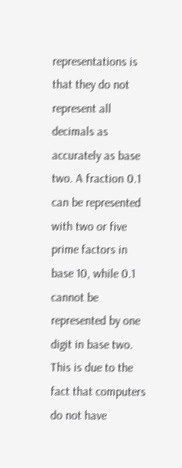representations is that they do not represent all decimals as accurately as base two. A fraction 0.1 can be represented with two or five prime factors in base 10, while 0.1 cannot be represented by one digit in base two. This is due to the fact that computers do not have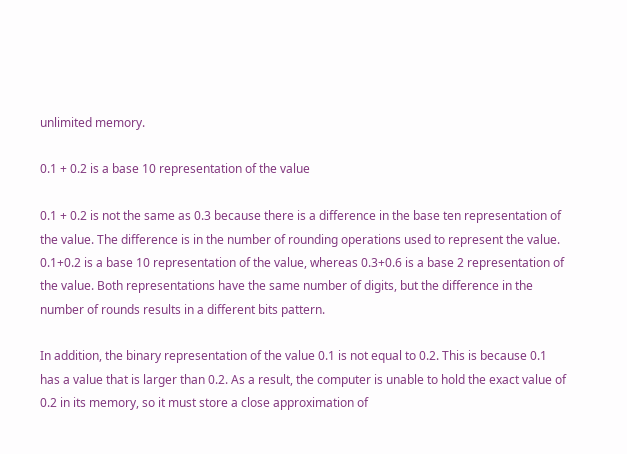unlimited memory.

0.1 + 0.2 is a base 10 representation of the value

0.1 + 0.2 is not the same as 0.3 because there is a difference in the base ten representation of the value. The difference is in the number of rounding operations used to represent the value. 0.1+0.2 is a base 10 representation of the value, whereas 0.3+0.6 is a base 2 representation of the value. Both representations have the same number of digits, but the difference in the number of rounds results in a different bits pattern.

In addition, the binary representation of the value 0.1 is not equal to 0.2. This is because 0.1 has a value that is larger than 0.2. As a result, the computer is unable to hold the exact value of 0.2 in its memory, so it must store a close approximation of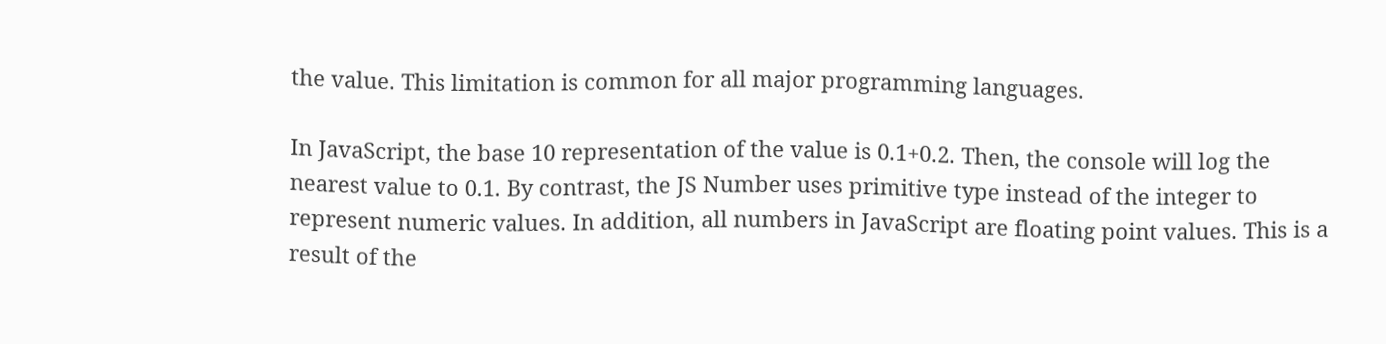the value. This limitation is common for all major programming languages.

In JavaScript, the base 10 representation of the value is 0.1+0.2. Then, the console will log the nearest value to 0.1. By contrast, the JS Number uses primitive type instead of the integer to represent numeric values. In addition, all numbers in JavaScript are floating point values. This is a result of the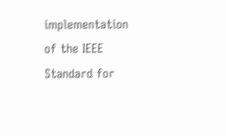implementation of the IEEE Standard for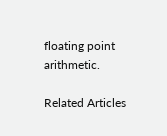floating point arithmetic.

Related Articles